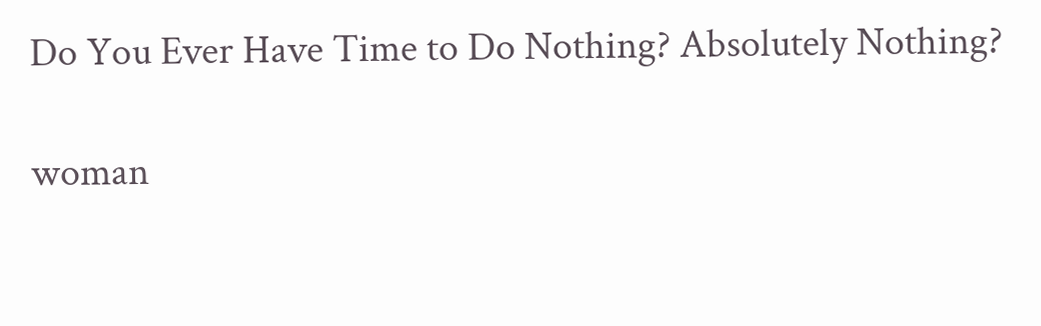Do You Ever Have Time to Do Nothing? Absolutely Nothing?

woman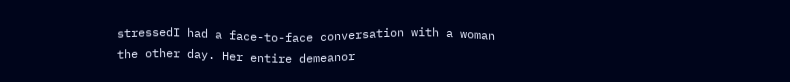stressedI had a face-to-face conversation with a woman the other day. Her entire demeanor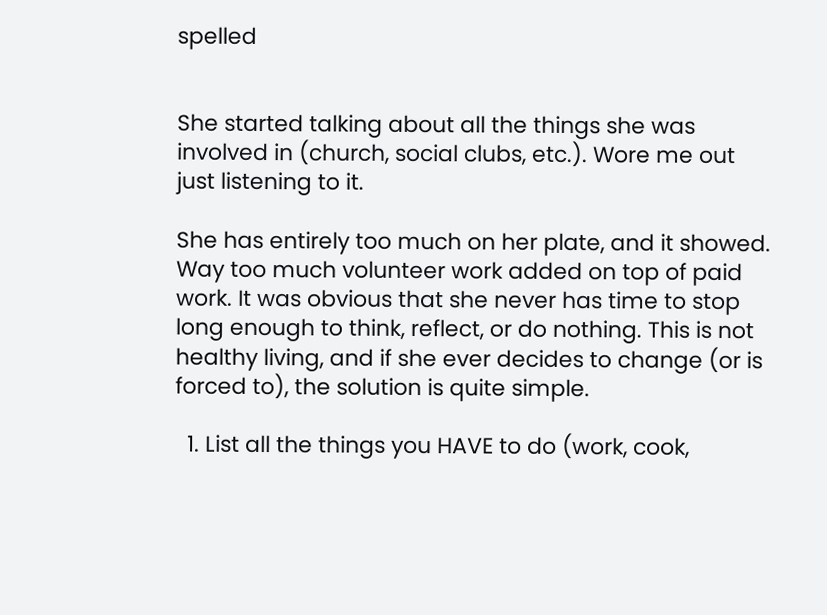spelled


She started talking about all the things she was involved in (church, social clubs, etc.). Wore me out just listening to it.

She has entirely too much on her plate, and it showed. Way too much volunteer work added on top of paid work. It was obvious that she never has time to stop long enough to think, reflect, or do nothing. This is not healthy living, and if she ever decides to change (or is forced to), the solution is quite simple.

  1. List all the things you HAVE to do (work, cook,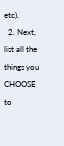etc).
  2. Next, list all the things you CHOOSE to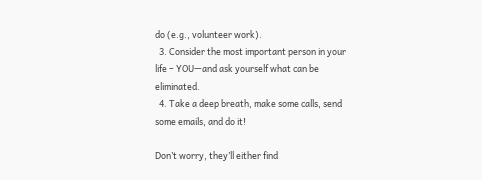do (e.g., volunteer work).
  3. Consider the most important person in your life – YOU—and ask yourself what can be eliminated.
  4. Take a deep breath, make some calls, send some emails, and do it!

Don’t worry, they’ll either find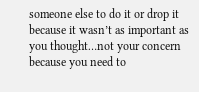someone else to do it or drop it because it wasn’t as important as you thought…not your concern because you need to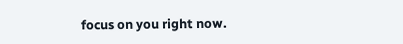focus on you right now.